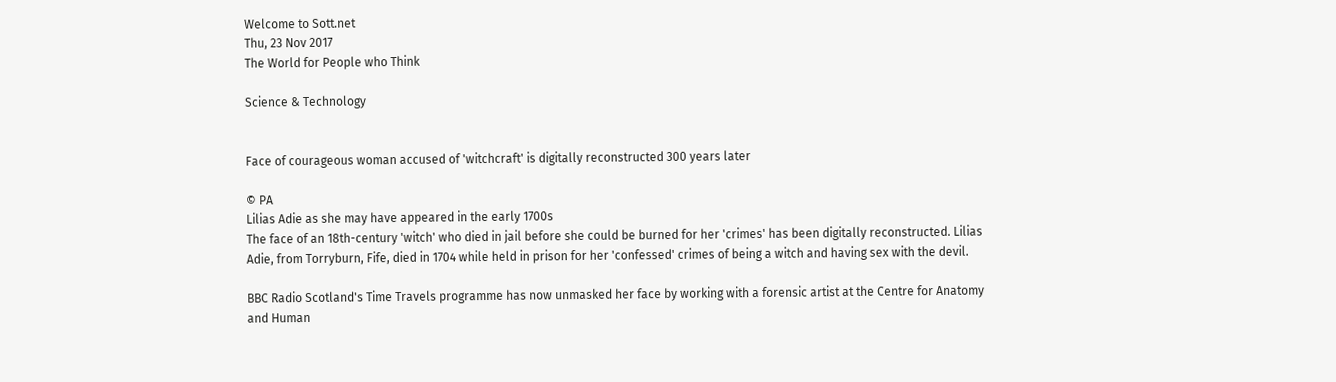Welcome to Sott.net
Thu, 23 Nov 2017
The World for People who Think

Science & Technology


Face of courageous woman accused of 'witchcraft' is digitally reconstructed 300 years later

© PA
Lilias Adie as she may have appeared in the early 1700s
The face of an 18th-century 'witch' who died in jail before she could be burned for her 'crimes' has been digitally reconstructed. Lilias Adie, from Torryburn, Fife, died in 1704 while held in prison for her 'confessed' crimes of being a witch and having sex with the devil.

BBC Radio Scotland's Time Travels programme has now unmasked her face by working with a forensic artist at the Centre for Anatomy and Human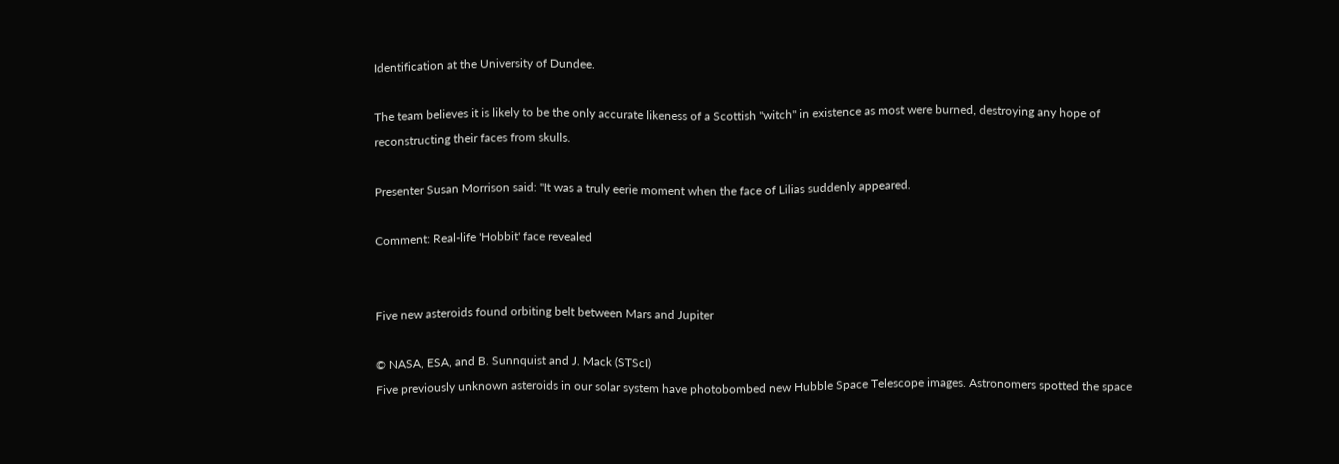Identification at the University of Dundee.

The team believes it is likely to be the only accurate likeness of a Scottish "witch" in existence as most were burned, destroying any hope of reconstructing their faces from skulls.

Presenter Susan Morrison said: "It was a truly eerie moment when the face of Lilias suddenly appeared.

Comment: Real-life 'Hobbit' face revealed


Five new asteroids found orbiting belt between Mars and Jupiter

© NASA, ESA, and B. Sunnquist and J. Mack (STScI)
Five previously unknown asteroids in our solar system have photobombed new Hubble Space Telescope images. Astronomers spotted the space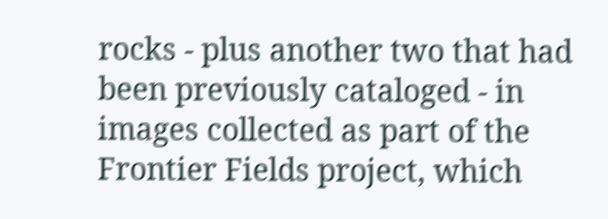rocks - plus another two that had been previously cataloged - in images collected as part of the Frontier Fields project, which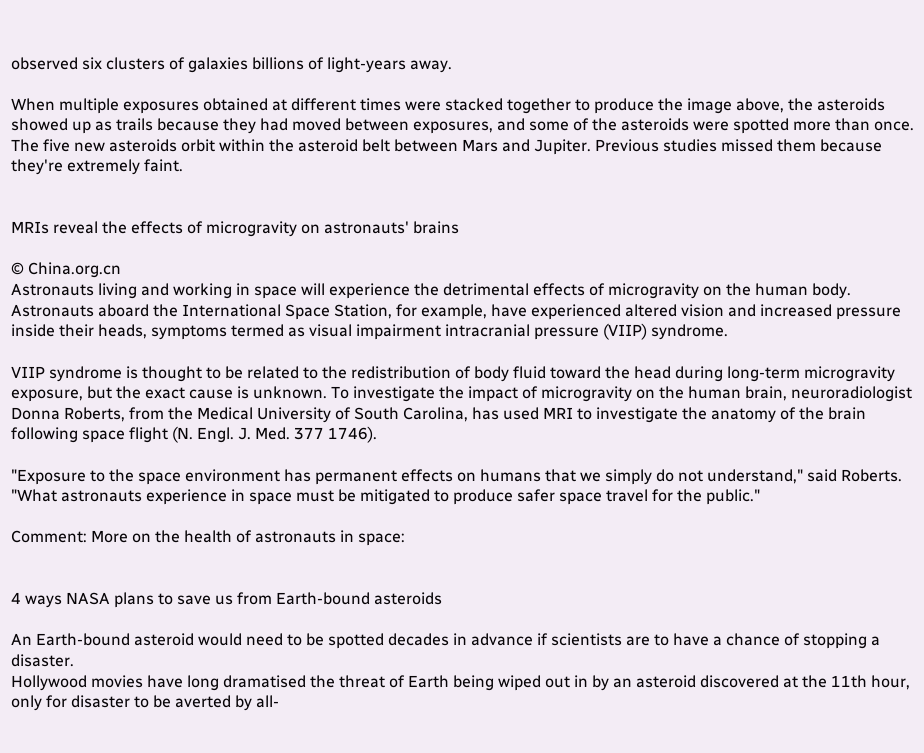observed six clusters of galaxies billions of light-years away.

When multiple exposures obtained at different times were stacked together to produce the image above, the asteroids showed up as trails because they had moved between exposures, and some of the asteroids were spotted more than once. The five new asteroids orbit within the asteroid belt between Mars and Jupiter. Previous studies missed them because they're extremely faint.


MRIs reveal the effects of microgravity on astronauts' brains

© China.org.cn
Astronauts living and working in space will experience the detrimental effects of microgravity on the human body. Astronauts aboard the International Space Station, for example, have experienced altered vision and increased pressure inside their heads, symptoms termed as visual impairment intracranial pressure (VIIP) syndrome.

VIIP syndrome is thought to be related to the redistribution of body fluid toward the head during long-term microgravity exposure, but the exact cause is unknown. To investigate the impact of microgravity on the human brain, neuroradiologist Donna Roberts, from the Medical University of South Carolina, has used MRI to investigate the anatomy of the brain following space flight (N. Engl. J. Med. 377 1746).

"Exposure to the space environment has permanent effects on humans that we simply do not understand," said Roberts. "What astronauts experience in space must be mitigated to produce safer space travel for the public."

Comment: More on the health of astronauts in space:


4 ways NASA plans to save us from Earth-bound asteroids

An Earth-bound asteroid would need to be spotted decades in advance if scientists are to have a chance of stopping a disaster.
Hollywood movies have long dramatised the threat of Earth being wiped out in by an asteroid discovered at the 11th hour, only for disaster to be averted by all-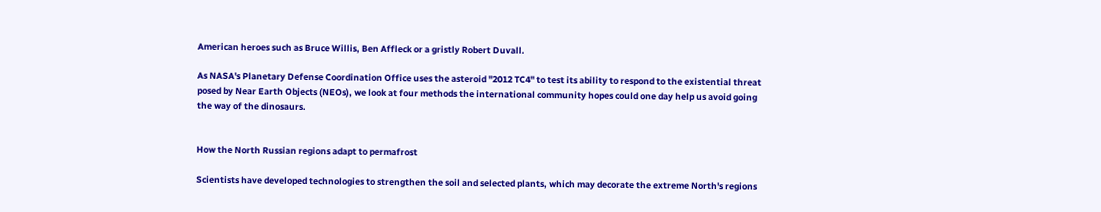American heroes such as Bruce Willis, Ben Affleck or a gristly Robert Duvall.

As NASA's Planetary Defense Coordination Office uses the asteroid "2012 TC4" to test its ability to respond to the existential threat posed by Near Earth Objects (NEOs), we look at four methods the international community hopes could one day help us avoid going the way of the dinosaurs.


How the North Russian regions adapt to permafrost

Scientists have developed technologies to strengthen the soil and selected plants, which may decorate the extreme North's regions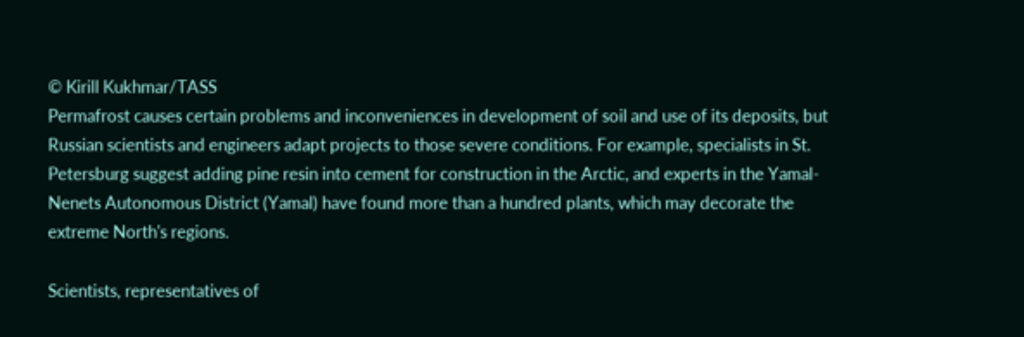© Kirill Kukhmar/TASS
Permafrost causes certain problems and inconveniences in development of soil and use of its deposits, but Russian scientists and engineers adapt projects to those severe conditions. For example, specialists in St. Petersburg suggest adding pine resin into cement for construction in the Arctic, and experts in the Yamal-Nenets Autonomous District (Yamal) have found more than a hundred plants, which may decorate the extreme North's regions.

Scientists, representatives of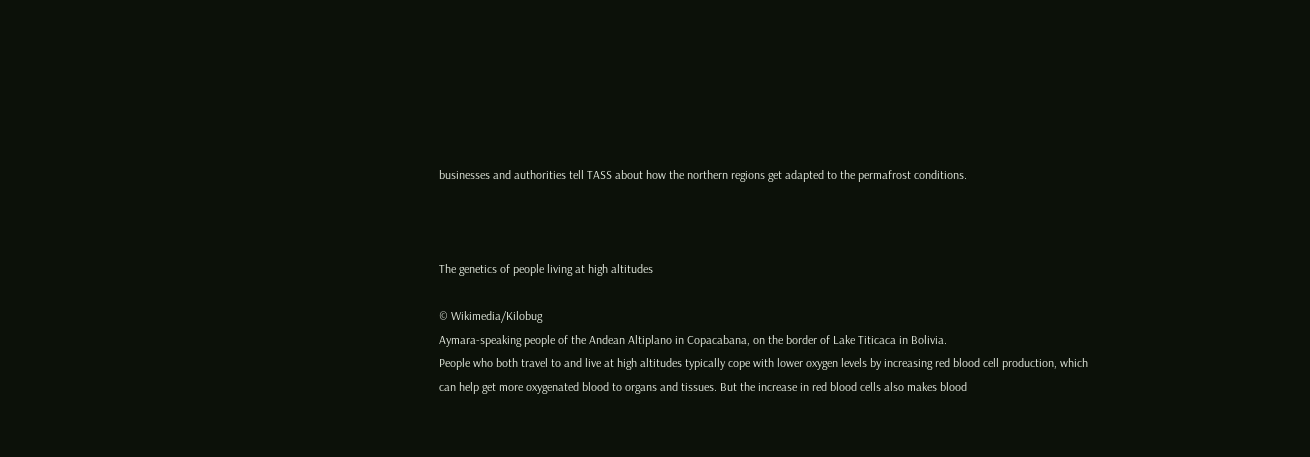businesses and authorities tell TASS about how the northern regions get adapted to the permafrost conditions.



The genetics of people living at high altitudes

© Wikimedia/Kilobug
Aymara-speaking people of the Andean Altiplano in Copacabana, on the border of Lake Titicaca in Bolivia.
People who both travel to and live at high altitudes typically cope with lower oxygen levels by increasing red blood cell production, which can help get more oxygenated blood to organs and tissues. But the increase in red blood cells also makes blood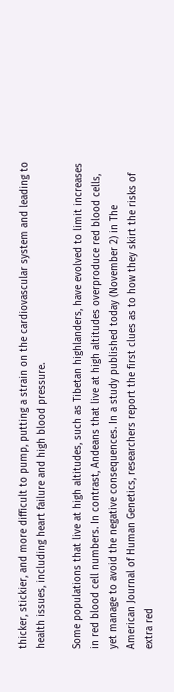thicker, stickier, and more difficult to pump, putting a strain on the cardiovascular system and leading to health issues, including heart failure and high blood pressure.

Some populations that live at high altitudes, such as Tibetan highlanders, have evolved to limit increases in red blood cell numbers. In contrast, Andeans that live at high altitudes overproduce red blood cells, yet manage to avoid the negative consequences. In a study published today (November 2) in The American Journal of Human Genetics, researchers report the first clues as to how they skirt the risks of extra red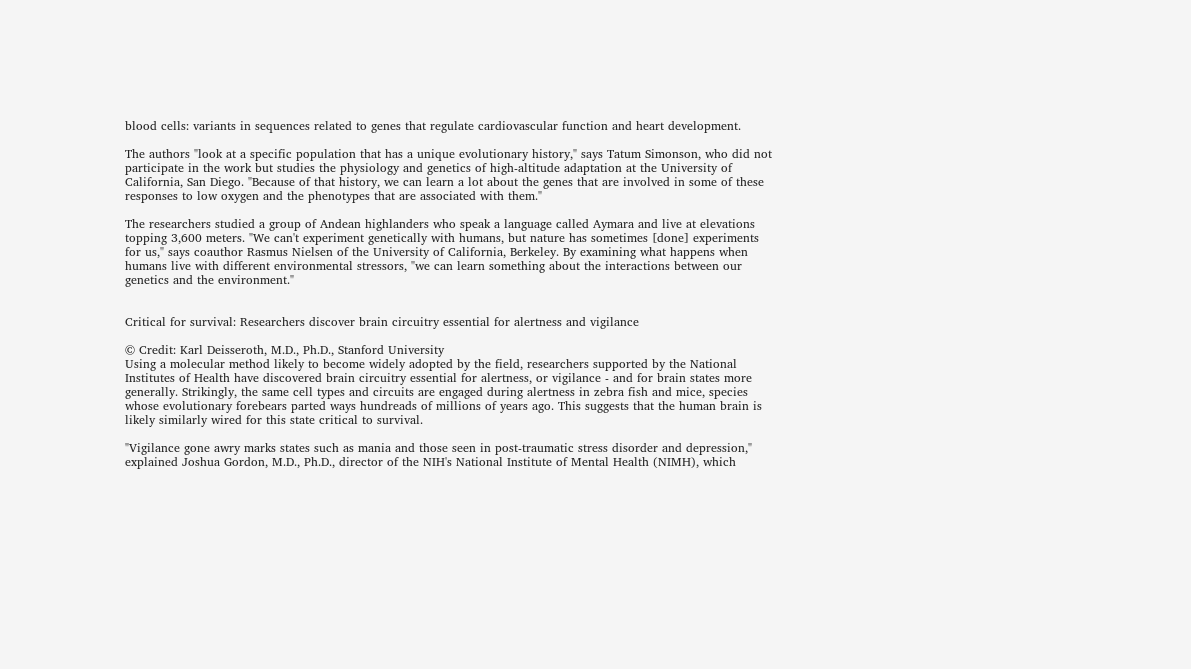blood cells: variants in sequences related to genes that regulate cardiovascular function and heart development.

The authors "look at a specific population that has a unique evolutionary history," says Tatum Simonson, who did not participate in the work but studies the physiology and genetics of high-altitude adaptation at the University of California, San Diego. "Because of that history, we can learn a lot about the genes that are involved in some of these responses to low oxygen and the phenotypes that are associated with them."

The researchers studied a group of Andean highlanders who speak a language called Aymara and live at elevations topping 3,600 meters. "We can't experiment genetically with humans, but nature has sometimes [done] experiments for us," says coauthor Rasmus Nielsen of the University of California, Berkeley. By examining what happens when humans live with different environmental stressors, "we can learn something about the interactions between our genetics and the environment."


Critical for survival: Researchers discover brain circuitry essential for alertness and vigilance

© Credit: Karl Deisseroth, M.D., Ph.D., Stanford University
Using a molecular method likely to become widely adopted by the field, researchers supported by the National Institutes of Health have discovered brain circuitry essential for alertness, or vigilance - and for brain states more generally. Strikingly, the same cell types and circuits are engaged during alertness in zebra fish and mice, species whose evolutionary forebears parted ways hundreads of millions of years ago. This suggests that the human brain is likely similarly wired for this state critical to survival.

"Vigilance gone awry marks states such as mania and those seen in post-traumatic stress disorder and depression," explained Joshua Gordon, M.D., Ph.D., director of the NIH's National Institute of Mental Health (NIMH), which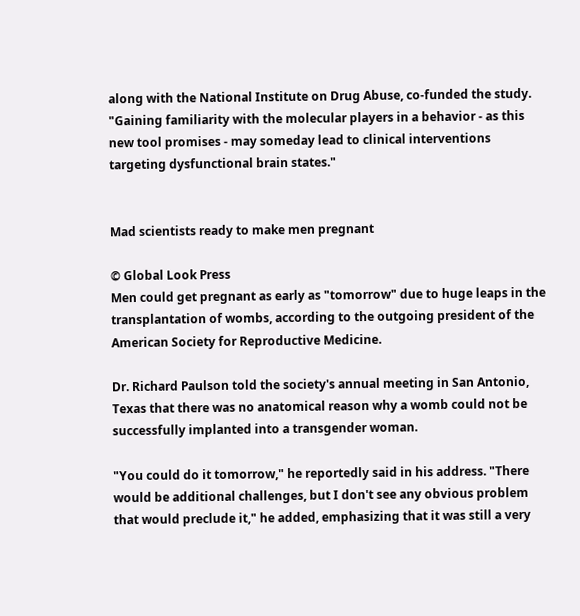along with the National Institute on Drug Abuse, co-funded the study. "Gaining familiarity with the molecular players in a behavior - as this new tool promises - may someday lead to clinical interventions targeting dysfunctional brain states."


Mad scientists ready to make men pregnant

© Global Look Press
Men could get pregnant as early as "tomorrow" due to huge leaps in the transplantation of wombs, according to the outgoing president of the American Society for Reproductive Medicine.

Dr. Richard Paulson told the society's annual meeting in San Antonio, Texas that there was no anatomical reason why a womb could not be successfully implanted into a transgender woman.

"You could do it tomorrow," he reportedly said in his address. "There would be additional challenges, but I don't see any obvious problem that would preclude it," he added, emphasizing that it was still a very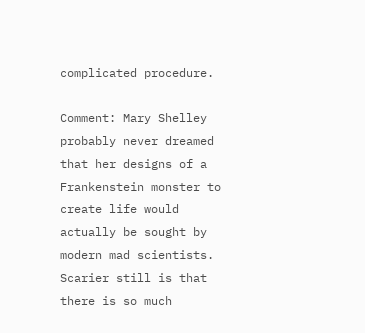complicated procedure.

Comment: Mary Shelley probably never dreamed that her designs of a Frankenstein monster to create life would actually be sought by modern mad scientists. Scarier still is that there is so much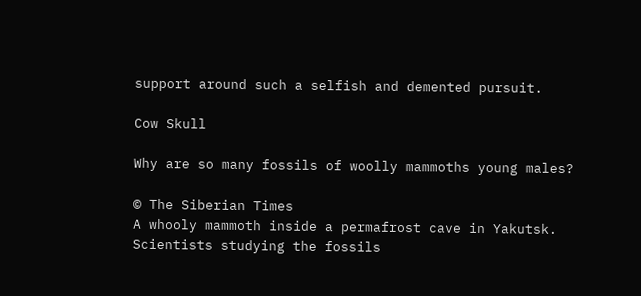support around such a selfish and demented pursuit.

Cow Skull

Why are so many fossils of woolly mammoths young males?

© The Siberian Times
A whooly mammoth inside a permafrost cave in Yakutsk.
Scientists studying the fossils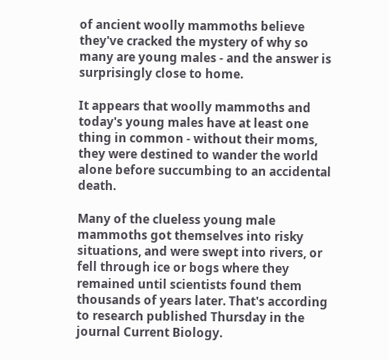of ancient woolly mammoths believe they've cracked the mystery of why so many are young males - and the answer is surprisingly close to home.

It appears that woolly mammoths and today's young males have at least one thing in common - without their moms, they were destined to wander the world alone before succumbing to an accidental death.

Many of the clueless young male mammoths got themselves into risky situations, and were swept into rivers, or fell through ice or bogs where they remained until scientists found them thousands of years later. That's according to research published Thursday in the journal Current Biology.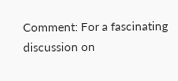Comment: For a fascinating discussion on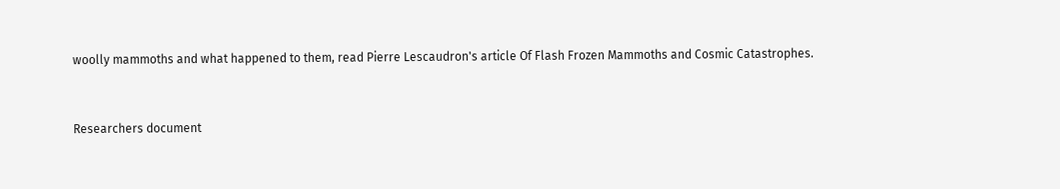woolly mammoths and what happened to them, read Pierre Lescaudron's article Of Flash Frozen Mammoths and Cosmic Catastrophes.


Researchers document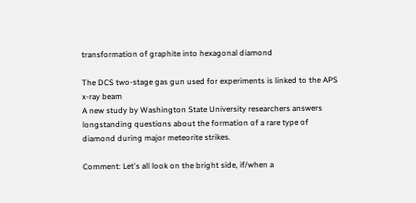transformation of graphite into hexagonal diamond

The DCS two-stage gas gun used for experiments is linked to the APS x-ray beam
A new study by Washington State University researchers answers longstanding questions about the formation of a rare type of diamond during major meteorite strikes.

Comment: Let's all look on the bright side, if/when a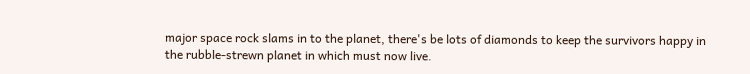major space rock slams in to the planet, there's be lots of diamonds to keep the survivors happy in the rubble-strewn planet in which must now live.